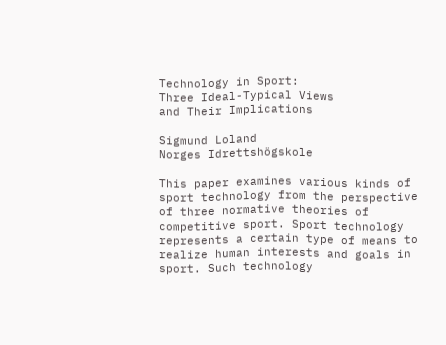Technology in Sport:
Three Ideal-Typical Views
and Their Implications

Sigmund Loland
Norges Idrettshögskole

This paper examines various kinds of sport technology from the perspective of three normative theories of competitive sport. Sport technology represents a certain type of means to realize human interests and goals in sport. Such technology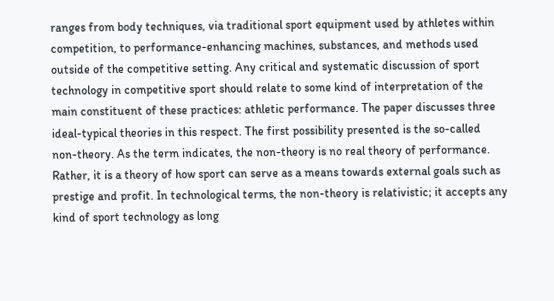ranges from body techniques, via traditional sport equipment used by athletes within competition, to performance-enhancing machines, substances, and methods used outside of the competitive setting. Any critical and systematic discussion of sport technology in competitive sport should relate to some kind of interpretation of the main constituent of these practices: athletic performance. The paper discusses three ideal-typical theories in this respect. The first possibility presented is the so-called non-theory. As the term indicates, the non-theory is no real theory of performance. Rather, it is a theory of how sport can serve as a means towards external goals such as prestige and profit. In technological terms, the non-theory is relativistic; it accepts any kind of sport technology as long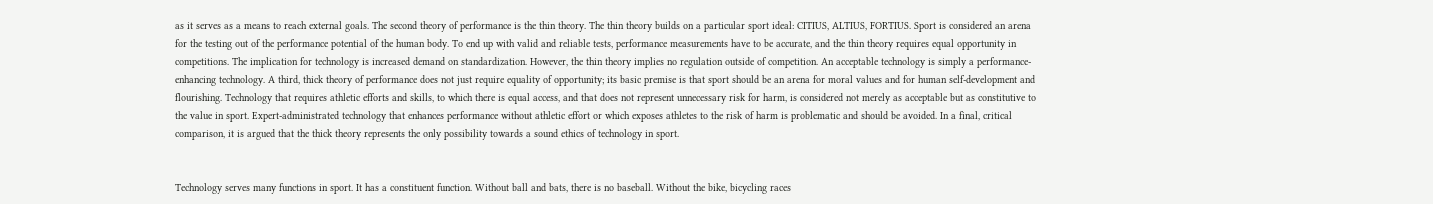as it serves as a means to reach external goals. The second theory of performance is the thin theory. The thin theory builds on a particular sport ideal: CITIUS, ALTIUS, FORTIUS. Sport is considered an arena for the testing out of the performance potential of the human body. To end up with valid and reliable tests, performance measurements have to be accurate, and the thin theory requires equal opportunity in competitions. The implication for technology is increased demand on standardization. However, the thin theory implies no regulation outside of competition. An acceptable technology is simply a performance-enhancing technology. A third, thick theory of performance does not just require equality of opportunity; its basic premise is that sport should be an arena for moral values and for human self-development and flourishing. Technology that requires athletic efforts and skills, to which there is equal access, and that does not represent unnecessary risk for harm, is considered not merely as acceptable but as constitutive to the value in sport. Expert-administrated technology that enhances performance without athletic effort or which exposes athletes to the risk of harm is problematic and should be avoided. In a final, critical comparison, it is argued that the thick theory represents the only possibility towards a sound ethics of technology in sport.


Technology serves many functions in sport. It has a constituent function. Without ball and bats, there is no baseball. Without the bike, bicycling races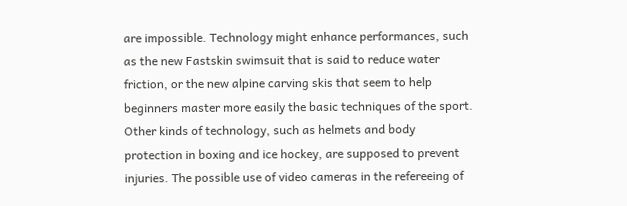are impossible. Technology might enhance performances, such as the new Fastskin swimsuit that is said to reduce water friction, or the new alpine carving skis that seem to help beginners master more easily the basic techniques of the sport. Other kinds of technology, such as helmets and body protection in boxing and ice hockey, are supposed to prevent injuries. The possible use of video cameras in the refereeing of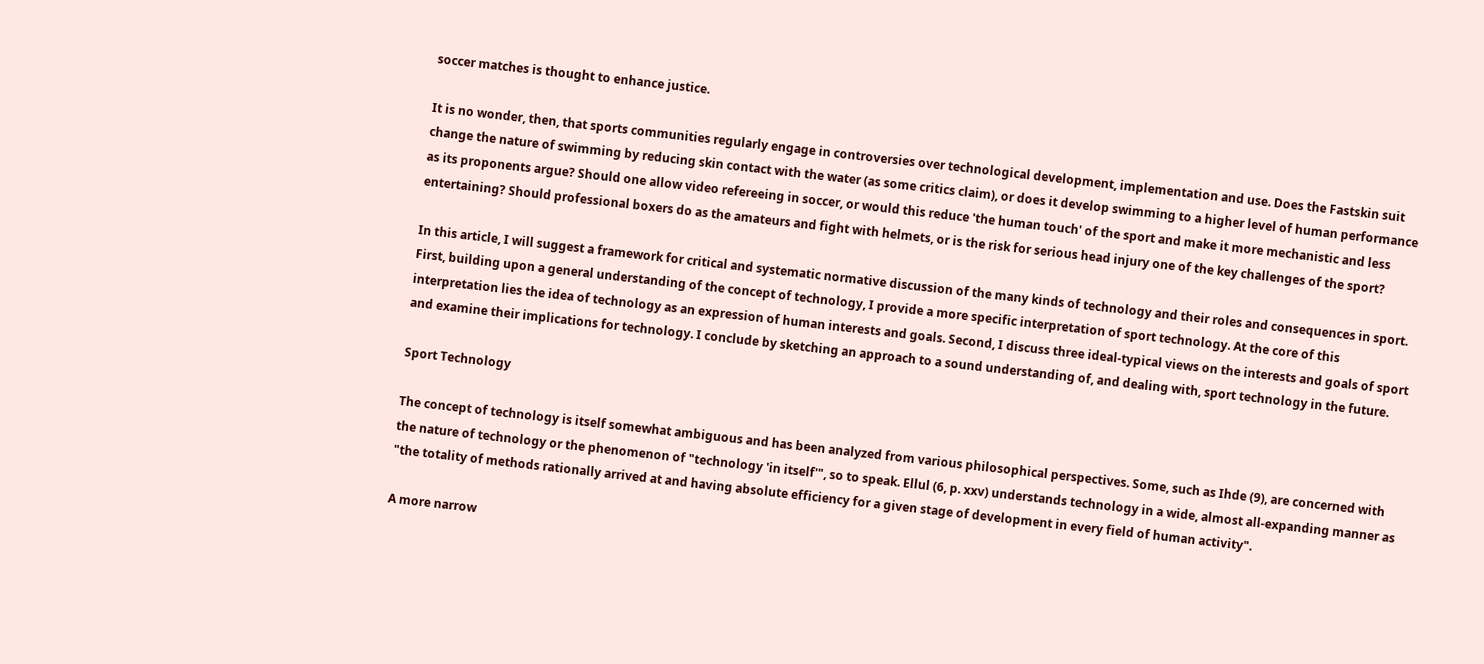soccer matches is thought to enhance justice.

It is no wonder, then, that sports communities regularly engage in controversies over technological development, implementation and use. Does the Fastskin suit change the nature of swimming by reducing skin contact with the water (as some critics claim), or does it develop swimming to a higher level of human performance as its proponents argue? Should one allow video refereeing in soccer, or would this reduce 'the human touch' of the sport and make it more mechanistic and less entertaining? Should professional boxers do as the amateurs and fight with helmets, or is the risk for serious head injury one of the key challenges of the sport?

In this article, I will suggest a framework for critical and systematic normative discussion of the many kinds of technology and their roles and consequences in sport. First, building upon a general understanding of the concept of technology, I provide a more specific interpretation of sport technology. At the core of this interpretation lies the idea of technology as an expression of human interests and goals. Second, I discuss three ideal-typical views on the interests and goals of sport and examine their implications for technology. I conclude by sketching an approach to a sound understanding of, and dealing with, sport technology in the future.

Sport Technology

The concept of technology is itself somewhat ambiguous and has been analyzed from various philosophical perspectives. Some, such as Ihde (9), are concerned with the nature of technology or the phenomenon of "technology 'in itself'", so to speak. Ellul (6, p. xxv) understands technology in a wide, almost all-expanding manner as "the totality of methods rationally arrived at and having absolute efficiency for a given stage of development in every field of human activity".

A more narrow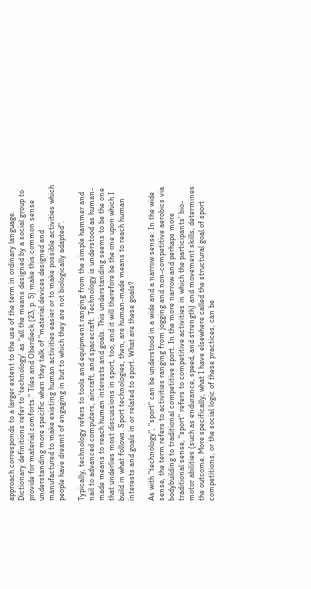approach corresponds to a larger extent to the use of the term in ordinary language. Dictionary definitions refer to 'technology' as "all the means designed by a social group to provide for material comforts." Tiles and Oberdieck (23, p. 5) make this common sense understanding more specific when they talk of "material devices designed and manufactured to make existing human activities easier or to make possible activities which people have dreamt of engaging in but to which they are not biologically adapted".

Typically, technology refers to tools and equipment ranging from the simple hammer and nail to advanced computers, aircraft, and spacecraft. Technology is understood as human-made means to reach human interests and goals. This understanding seems to be the one that underlies most discussions in sport, too, and it will therefore be the one upon which I build in what follows. Sport technologies, then, are human-made means to reach human interests and goals in or related to sport. What are these goals?

As with "technology", "sport" can be understood in a wide and a narrow sense. In the wide sense, the term refers to activities ranging from jogging and non-competitive aerobics via bodybuilding to traditional competitive sport. In the more narrow and perhaps more traditional sense, "sport" refers to competitive activities in which the participants' bio-motor abilities (such as endurance, speed, and strength) and movement skills, determines the outcome. More specifically, what I have elsewhere called the structural goal of sport competitions, or the social logic of these practices, can be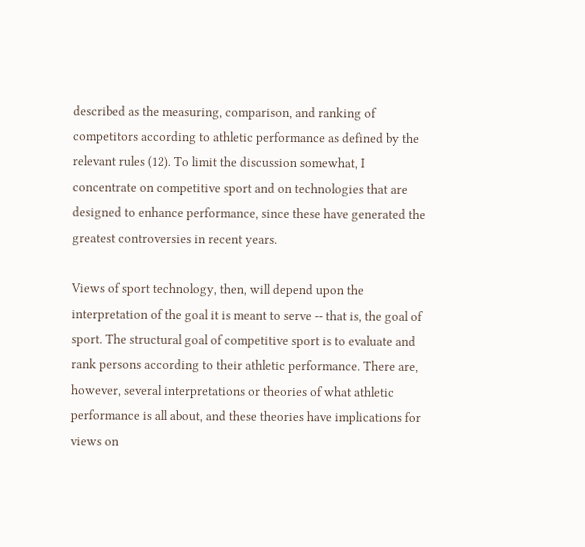described as the measuring, comparison, and ranking of competitors according to athletic performance as defined by the relevant rules (12). To limit the discussion somewhat, I concentrate on competitive sport and on technologies that are designed to enhance performance, since these have generated the greatest controversies in recent years.

Views of sport technology, then, will depend upon the interpretation of the goal it is meant to serve -- that is, the goal of sport. The structural goal of competitive sport is to evaluate and rank persons according to their athletic performance. There are, however, several interpretations or theories of what athletic performance is all about, and these theories have implications for views on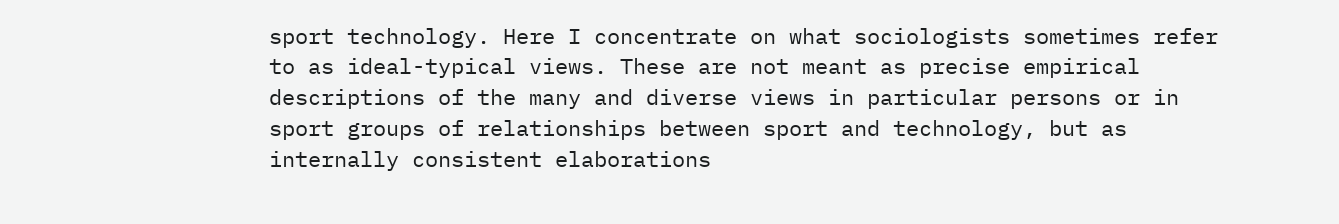sport technology. Here I concentrate on what sociologists sometimes refer to as ideal-typical views. These are not meant as precise empirical descriptions of the many and diverse views in particular persons or in sport groups of relationships between sport and technology, but as internally consistent elaborations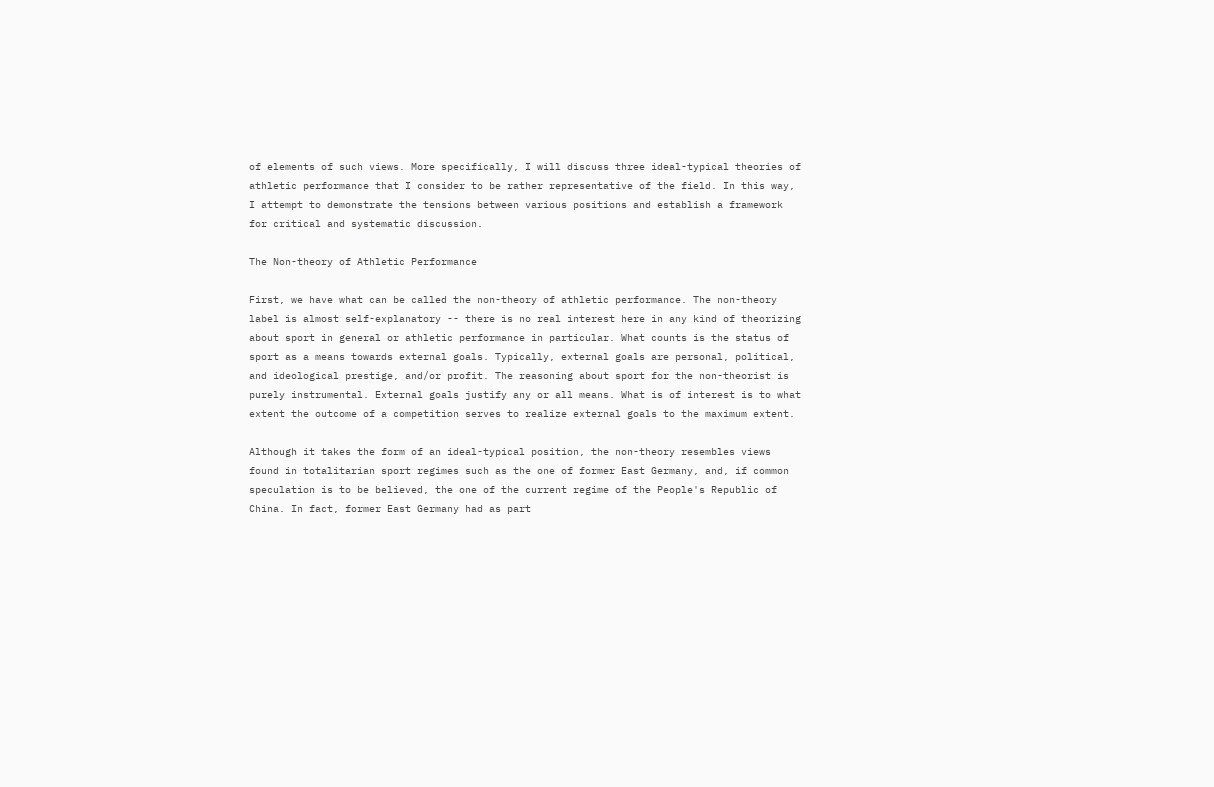of elements of such views. More specifically, I will discuss three ideal-typical theories of athletic performance that I consider to be rather representative of the field. In this way, I attempt to demonstrate the tensions between various positions and establish a framework for critical and systematic discussion.

The Non-theory of Athletic Performance

First, we have what can be called the non-theory of athletic performance. The non-theory label is almost self-explanatory -- there is no real interest here in any kind of theorizing about sport in general or athletic performance in particular. What counts is the status of sport as a means towards external goals. Typically, external goals are personal, political, and ideological prestige, and/or profit. The reasoning about sport for the non-theorist is purely instrumental. External goals justify any or all means. What is of interest is to what extent the outcome of a competition serves to realize external goals to the maximum extent.

Although it takes the form of an ideal-typical position, the non-theory resembles views found in totalitarian sport regimes such as the one of former East Germany, and, if common speculation is to be believed, the one of the current regime of the People's Republic of China. In fact, former East Germany had as part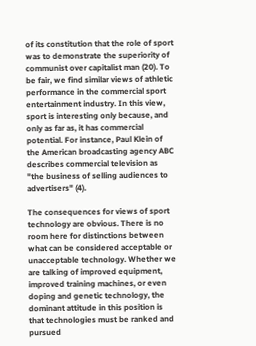of its constitution that the role of sport was to demonstrate the superiority of communist over capitalist man (20). To be fair, we find similar views of athletic performance in the commercial sport entertainment industry. In this view, sport is interesting only because, and only as far as, it has commercial potential. For instance, Paul Klein of the American broadcasting agency ABC describes commercial television as "the business of selling audiences to advertisers" (4).

The consequences for views of sport technology are obvious. There is no room here for distinctions between what can be considered acceptable or unacceptable technology. Whether we are talking of improved equipment, improved training machines, or even doping and genetic technology, the dominant attitude in this position is that technologies must be ranked and pursued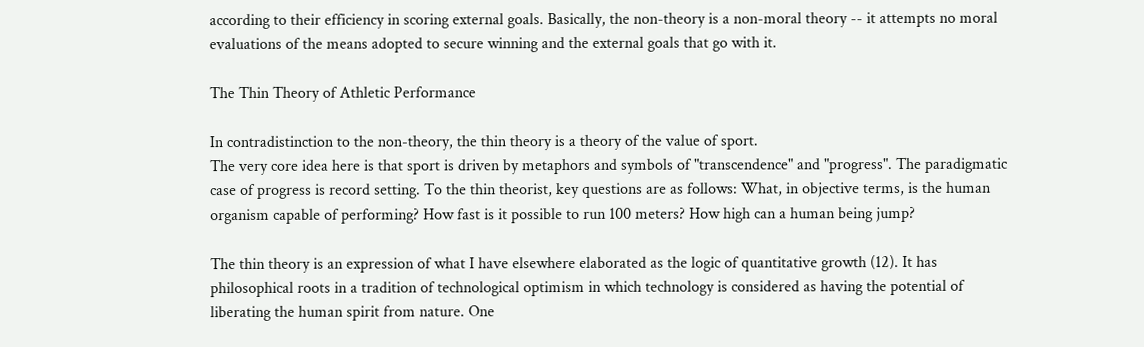according to their efficiency in scoring external goals. Basically, the non-theory is a non-moral theory -- it attempts no moral evaluations of the means adopted to secure winning and the external goals that go with it.

The Thin Theory of Athletic Performance

In contradistinction to the non-theory, the thin theory is a theory of the value of sport.
The very core idea here is that sport is driven by metaphors and symbols of "transcendence" and "progress". The paradigmatic case of progress is record setting. To the thin theorist, key questions are as follows: What, in objective terms, is the human organism capable of performing? How fast is it possible to run 100 meters? How high can a human being jump?

The thin theory is an expression of what I have elsewhere elaborated as the logic of quantitative growth (12). It has philosophical roots in a tradition of technological optimism in which technology is considered as having the potential of liberating the human spirit from nature. One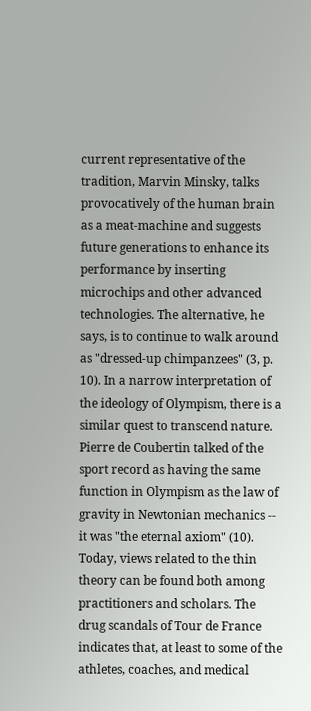current representative of the tradition, Marvin Minsky, talks provocatively of the human brain as a meat-machine and suggests future generations to enhance its performance by inserting microchips and other advanced technologies. The alternative, he says, is to continue to walk around as "dressed-up chimpanzees" (3, p. 10). In a narrow interpretation of the ideology of Olympism, there is a similar quest to transcend nature. Pierre de Coubertin talked of the sport record as having the same function in Olympism as the law of gravity in Newtonian mechanics -- it was "the eternal axiom" (10). Today, views related to the thin theory can be found both among practitioners and scholars. The drug scandals of Tour de France indicates that, at least to some of the athletes, coaches, and medical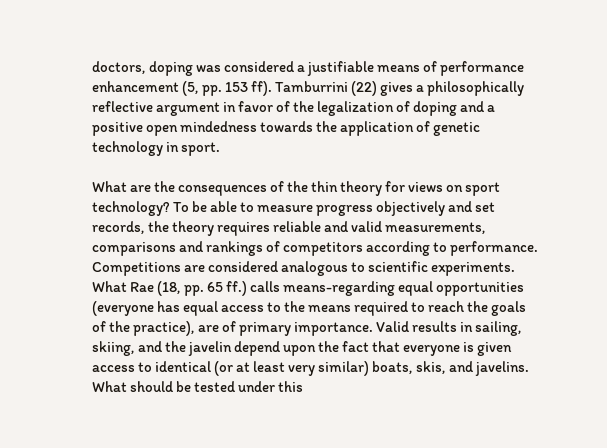doctors, doping was considered a justifiable means of performance enhancement (5, pp. 153 ff). Tamburrini (22) gives a philosophically reflective argument in favor of the legalization of doping and a positive open mindedness towards the application of genetic technology in sport.

What are the consequences of the thin theory for views on sport technology? To be able to measure progress objectively and set records, the theory requires reliable and valid measurements, comparisons and rankings of competitors according to performance. Competitions are considered analogous to scientific experiments. What Rae (18, pp. 65 ff.) calls means-regarding equal opportunities (everyone has equal access to the means required to reach the goals of the practice), are of primary importance. Valid results in sailing, skiing, and the javelin depend upon the fact that everyone is given access to identical (or at least very similar) boats, skis, and javelins. What should be tested under this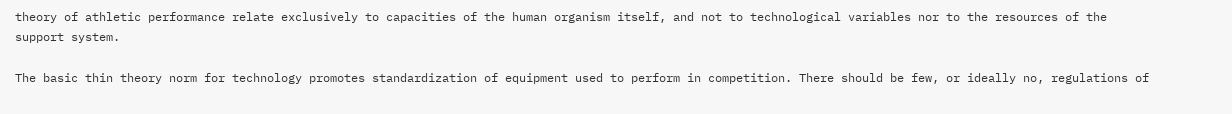theory of athletic performance relate exclusively to capacities of the human organism itself, and not to technological variables nor to the resources of the support system.

The basic thin theory norm for technology promotes standardization of equipment used to perform in competition. There should be few, or ideally no, regulations of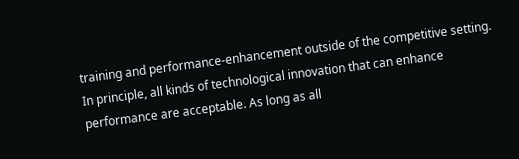training and performance-enhancement outside of the competitive setting. In principle, all kinds of technological innovation that can enhance performance are acceptable. As long as all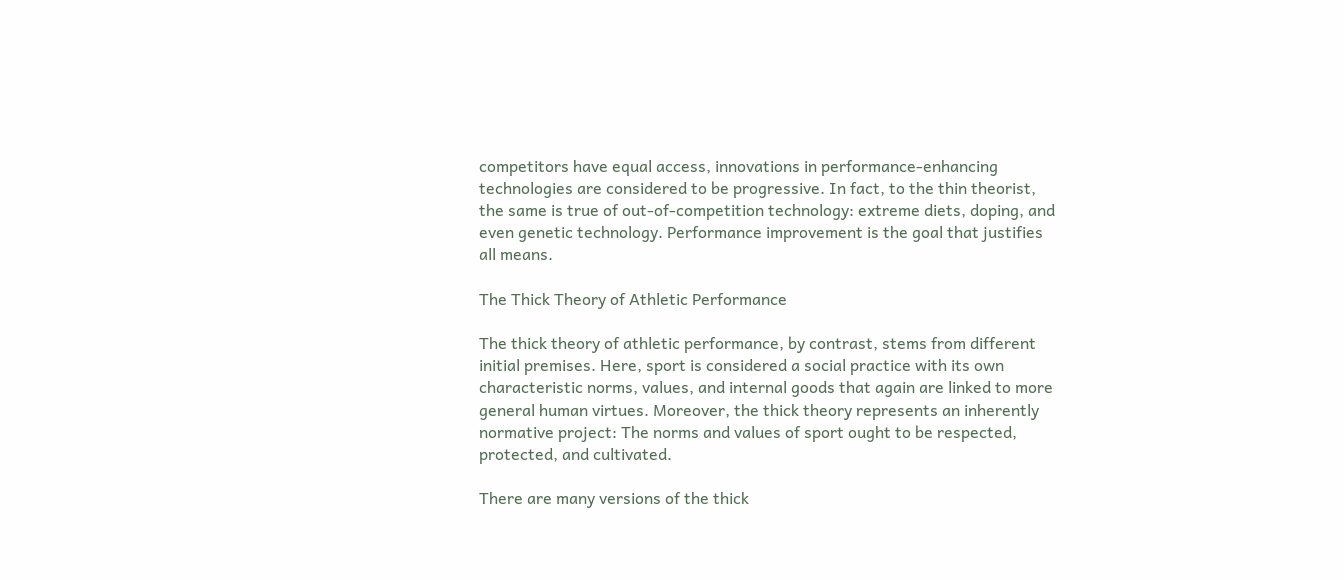competitors have equal access, innovations in performance-enhancing technologies are considered to be progressive. In fact, to the thin theorist, the same is true of out-of-competition technology: extreme diets, doping, and even genetic technology. Performance improvement is the goal that justifies all means.

The Thick Theory of Athletic Performance

The thick theory of athletic performance, by contrast, stems from different initial premises. Here, sport is considered a social practice with its own characteristic norms, values, and internal goods that again are linked to more general human virtues. Moreover, the thick theory represents an inherently normative project: The norms and values of sport ought to be respected, protected, and cultivated.

There are many versions of the thick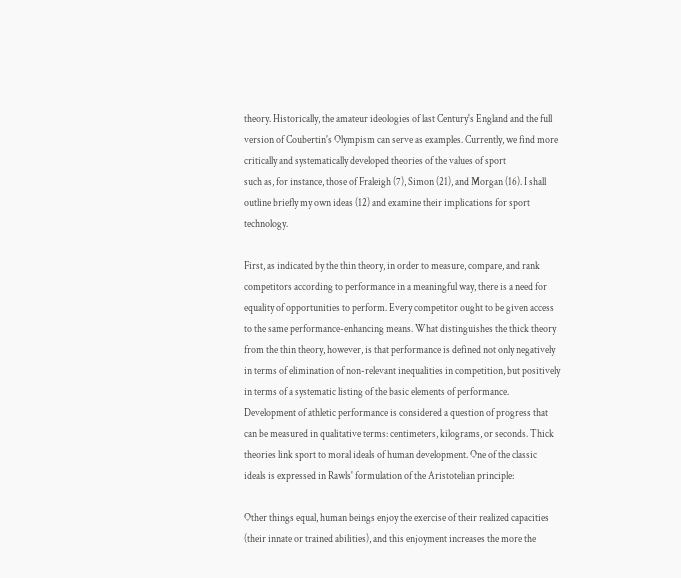theory. Historically, the amateur ideologies of last Century's England and the full version of Coubertin's Olympism can serve as examples. Currently, we find more critically and systematically developed theories of the values of sport
such as, for instance, those of Fraleigh (7), Simon (21), and Morgan (16). I shall outline briefly my own ideas (12) and examine their implications for sport technology.

First, as indicated by the thin theory, in order to measure, compare, and rank competitors according to performance in a meaningful way, there is a need for equality of opportunities to perform. Every competitor ought to be given access to the same performance-enhancing means. What distinguishes the thick theory from the thin theory, however, is that performance is defined not only negatively in terms of elimination of non-relevant inequalities in competition, but positively in terms of a systematic listing of the basic elements of performance. Development of athletic performance is considered a question of progress that can be measured in qualitative terms: centimeters, kilograms, or seconds. Thick theories link sport to moral ideals of human development. One of the classic ideals is expressed in Rawls' formulation of the Aristotelian principle:

Other things equal, human beings enjoy the exercise of their realized capacities (their innate or trained abilities), and this enjoyment increases the more the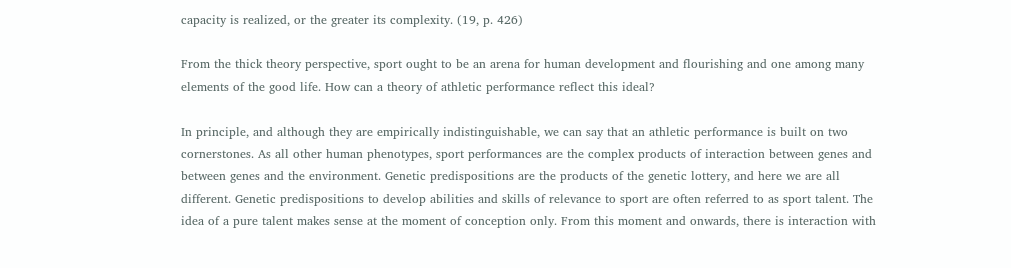capacity is realized, or the greater its complexity. (19, p. 426)

From the thick theory perspective, sport ought to be an arena for human development and flourishing and one among many elements of the good life. How can a theory of athletic performance reflect this ideal?

In principle, and although they are empirically indistinguishable, we can say that an athletic performance is built on two cornerstones. As all other human phenotypes, sport performances are the complex products of interaction between genes and between genes and the environment. Genetic predispositions are the products of the genetic lottery, and here we are all different. Genetic predispositions to develop abilities and skills of relevance to sport are often referred to as sport talent. The idea of a pure talent makes sense at the moment of conception only. From this moment and onwards, there is interaction with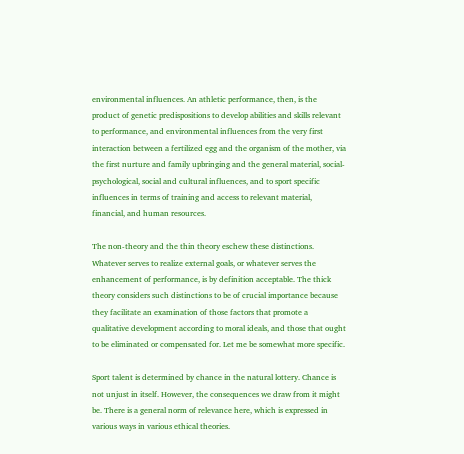environmental influences. An athletic performance, then, is the product of genetic predispositions to develop abilities and skills relevant to performance, and environmental influences from the very first interaction between a fertilized egg and the organism of the mother, via the first nurture and family upbringing and the general material, social-psychological, social and cultural influences, and to sport specific influences in terms of training and access to relevant material, financial, and human resources.

The non-theory and the thin theory eschew these distinctions. Whatever serves to realize external goals, or whatever serves the enhancement of performance, is by definition acceptable. The thick theory considers such distinctions to be of crucial importance because they facilitate an examination of those factors that promote a qualitative development according to moral ideals, and those that ought to be eliminated or compensated for. Let me be somewhat more specific.

Sport talent is determined by chance in the natural lottery. Chance is not unjust in itself. However, the consequences we draw from it might be. There is a general norm of relevance here, which is expressed in various ways in various ethical theories.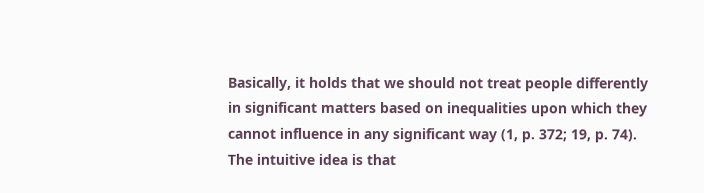Basically, it holds that we should not treat people differently in significant matters based on inequalities upon which they cannot influence in any significant way (1, p. 372; 19, p. 74). The intuitive idea is that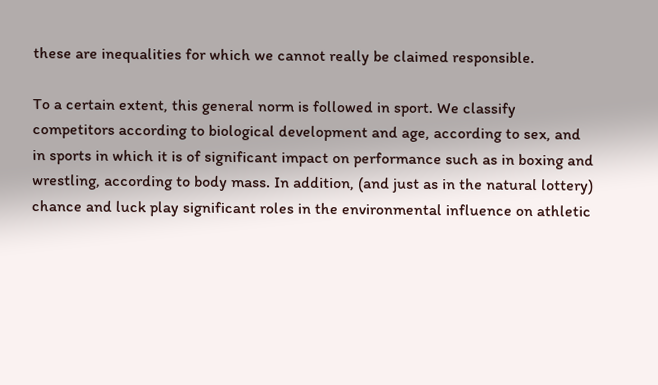these are inequalities for which we cannot really be claimed responsible.

To a certain extent, this general norm is followed in sport. We classify competitors according to biological development and age, according to sex, and in sports in which it is of significant impact on performance such as in boxing and wrestling, according to body mass. In addition, (and just as in the natural lottery) chance and luck play significant roles in the environmental influence on athletic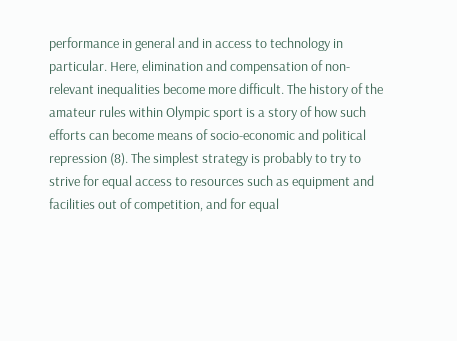performance in general and in access to technology in particular. Here, elimination and compensation of non-relevant inequalities become more difficult. The history of the amateur rules within Olympic sport is a story of how such efforts can become means of socio-economic and political repression (8). The simplest strategy is probably to try to strive for equal access to resources such as equipment and facilities out of competition, and for equal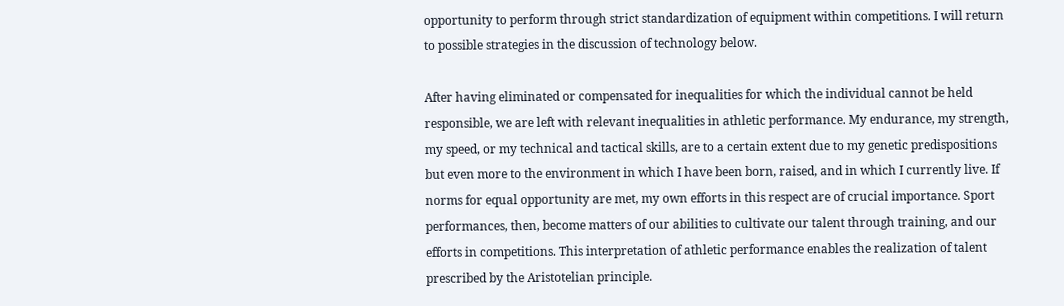opportunity to perform through strict standardization of equipment within competitions. I will return to possible strategies in the discussion of technology below.

After having eliminated or compensated for inequalities for which the individual cannot be held responsible, we are left with relevant inequalities in athletic performance. My endurance, my strength, my speed, or my technical and tactical skills, are to a certain extent due to my genetic predispositions but even more to the environment in which I have been born, raised, and in which I currently live. If norms for equal opportunity are met, my own efforts in this respect are of crucial importance. Sport performances, then, become matters of our abilities to cultivate our talent through training, and our efforts in competitions. This interpretation of athletic performance enables the realization of talent prescribed by the Aristotelian principle.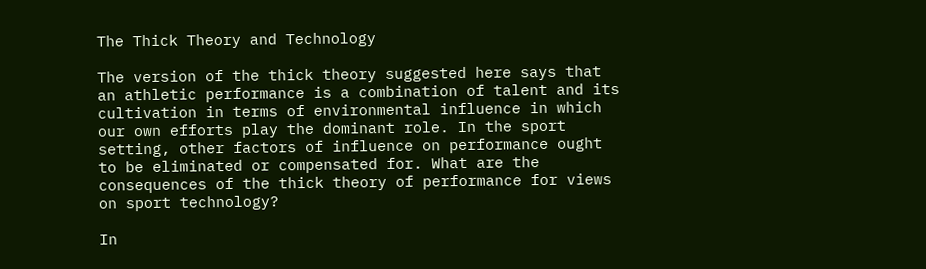The Thick Theory and Technology

The version of the thick theory suggested here says that an athletic performance is a combination of talent and its cultivation in terms of environmental influence in which our own efforts play the dominant role. In the sport setting, other factors of influence on performance ought to be eliminated or compensated for. What are the consequences of the thick theory of performance for views on sport technology?

In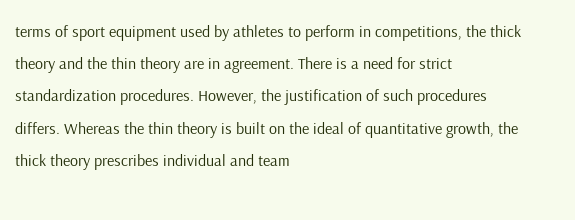terms of sport equipment used by athletes to perform in competitions, the thick theory and the thin theory are in agreement. There is a need for strict standardization procedures. However, the justification of such procedures differs. Whereas the thin theory is built on the ideal of quantitative growth, the thick theory prescribes individual and team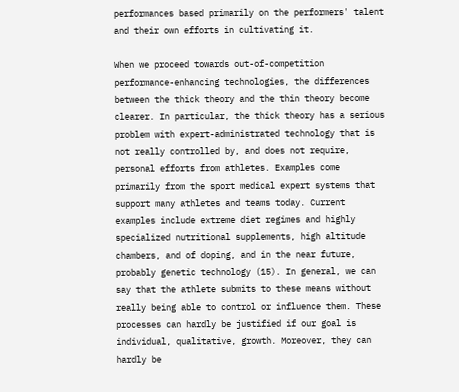performances based primarily on the performers' talent and their own efforts in cultivating it.

When we proceed towards out-of-competition performance-enhancing technologies, the differences between the thick theory and the thin theory become clearer. In particular, the thick theory has a serious problem with expert-administrated technology that is not really controlled by, and does not require, personal efforts from athletes. Examples come primarily from the sport medical expert systems that support many athletes and teams today. Current examples include extreme diet regimes and highly specialized nutritional supplements, high altitude chambers, and of doping, and in the near future, probably genetic technology (15). In general, we can say that the athlete submits to these means without really being able to control or influence them. These processes can hardly be justified if our goal is individual, qualitative, growth. Moreover, they can hardly be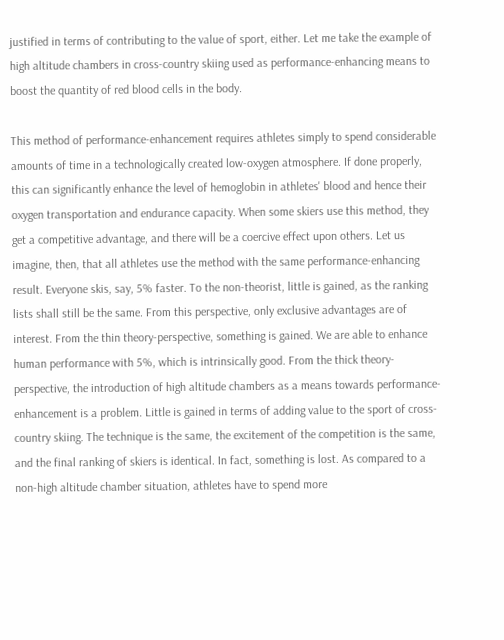justified in terms of contributing to the value of sport, either. Let me take the example of high altitude chambers in cross-country skiing used as performance-enhancing means to boost the quantity of red blood cells in the body.

This method of performance-enhancement requires athletes simply to spend considerable amounts of time in a technologically created low-oxygen atmosphere. If done properly, this can significantly enhance the level of hemoglobin in athletes' blood and hence their oxygen transportation and endurance capacity. When some skiers use this method, they get a competitive advantage, and there will be a coercive effect upon others. Let us imagine, then, that all athletes use the method with the same performance-enhancing result. Everyone skis, say, 5% faster. To the non-theorist, little is gained, as the ranking lists shall still be the same. From this perspective, only exclusive advantages are of interest. From the thin theory-perspective, something is gained. We are able to enhance human performance with 5%, which is intrinsically good. From the thick theory-perspective, the introduction of high altitude chambers as a means towards performance-enhancement is a problem. Little is gained in terms of adding value to the sport of cross-country skiing. The technique is the same, the excitement of the competition is the same, and the final ranking of skiers is identical. In fact, something is lost. As compared to a non-high altitude chamber situation, athletes have to spend more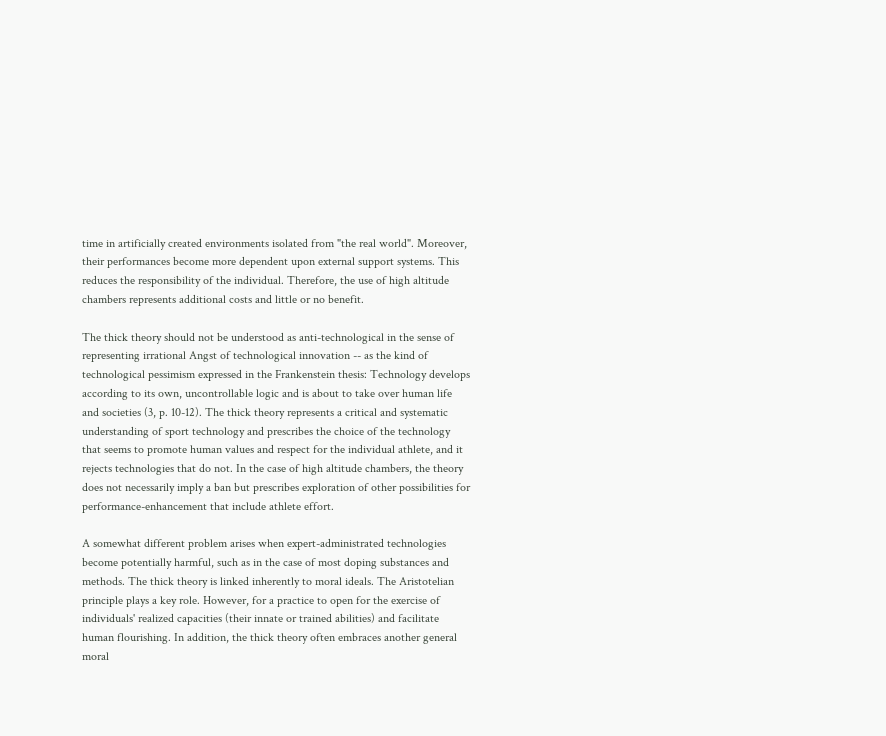time in artificially created environments isolated from "the real world". Moreover, their performances become more dependent upon external support systems. This reduces the responsibility of the individual. Therefore, the use of high altitude chambers represents additional costs and little or no benefit.

The thick theory should not be understood as anti-technological in the sense of representing irrational Angst of technological innovation -- as the kind of technological pessimism expressed in the Frankenstein thesis: Technology develops according to its own, uncontrollable logic and is about to take over human life and societies (3, p. 10-12). The thick theory represents a critical and systematic understanding of sport technology and prescribes the choice of the technology that seems to promote human values and respect for the individual athlete, and it rejects technologies that do not. In the case of high altitude chambers, the theory does not necessarily imply a ban but prescribes exploration of other possibilities for performance-enhancement that include athlete effort.

A somewhat different problem arises when expert-administrated technologies become potentially harmful, such as in the case of most doping substances and methods. The thick theory is linked inherently to moral ideals. The Aristotelian principle plays a key role. However, for a practice to open for the exercise of individuals' realized capacities (their innate or trained abilities) and facilitate human flourishing. In addition, the thick theory often embraces another general moral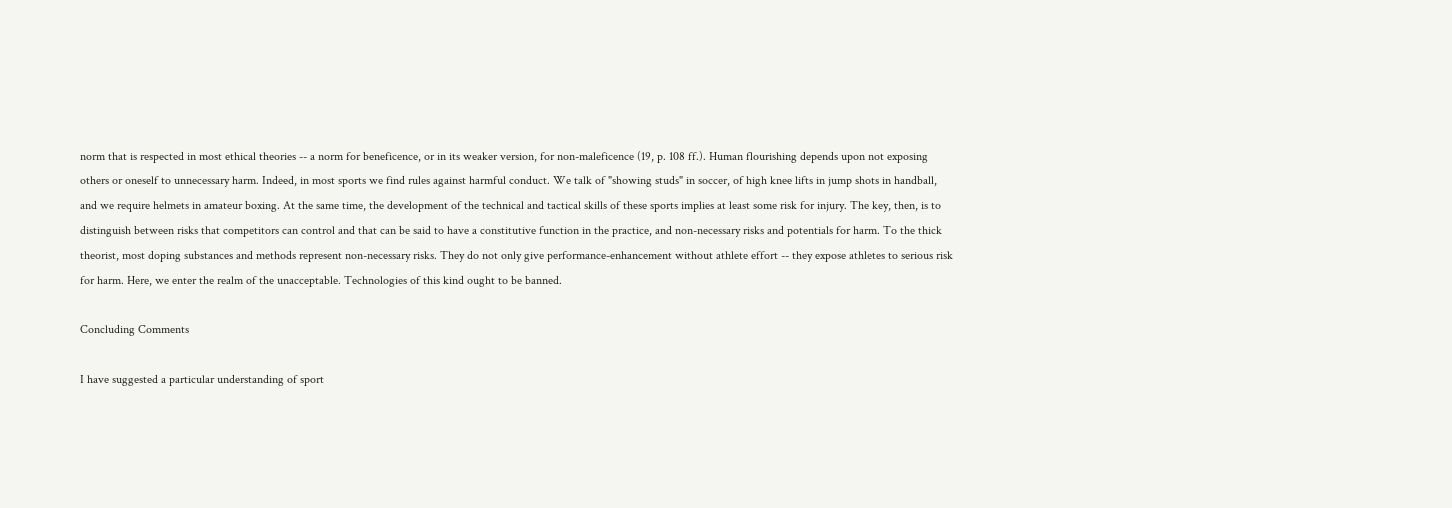norm that is respected in most ethical theories -- a norm for beneficence, or in its weaker version, for non-maleficence (19, p. 108 ff.). Human flourishing depends upon not exposing others or oneself to unnecessary harm. Indeed, in most sports we find rules against harmful conduct. We talk of "showing studs" in soccer, of high knee lifts in jump shots in handball, and we require helmets in amateur boxing. At the same time, the development of the technical and tactical skills of these sports implies at least some risk for injury. The key, then, is to distinguish between risks that competitors can control and that can be said to have a constitutive function in the practice, and non-necessary risks and potentials for harm. To the thick theorist, most doping substances and methods represent non-necessary risks. They do not only give performance-enhancement without athlete effort -- they expose athletes to serious risk for harm. Here, we enter the realm of the unacceptable. Technologies of this kind ought to be banned.

Concluding Comments

I have suggested a particular understanding of sport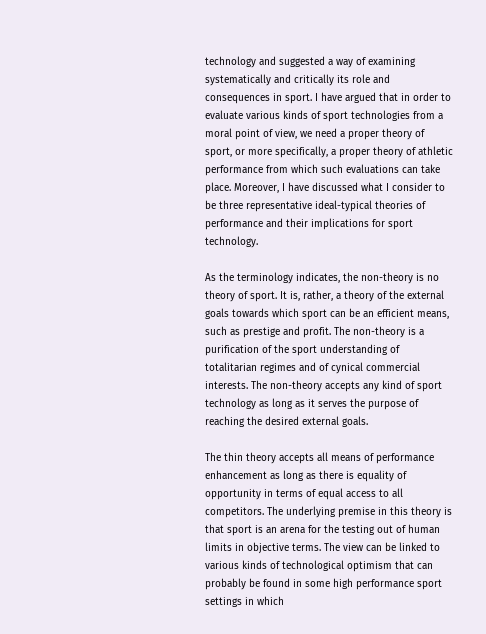technology and suggested a way of examining systematically and critically its role and consequences in sport. I have argued that in order to evaluate various kinds of sport technologies from a moral point of view, we need a proper theory of sport, or more specifically, a proper theory of athletic performance from which such evaluations can take place. Moreover, I have discussed what I consider to be three representative ideal-typical theories of performance and their implications for sport technology.

As the terminology indicates, the non-theory is no theory of sport. It is, rather, a theory of the external goals towards which sport can be an efficient means, such as prestige and profit. The non-theory is a purification of the sport understanding of totalitarian regimes and of cynical commercial interests. The non-theory accepts any kind of sport technology as long as it serves the purpose of reaching the desired external goals.

The thin theory accepts all means of performance enhancement as long as there is equality of opportunity in terms of equal access to all competitors. The underlying premise in this theory is that sport is an arena for the testing out of human limits in objective terms. The view can be linked to various kinds of technological optimism that can probably be found in some high performance sport settings in which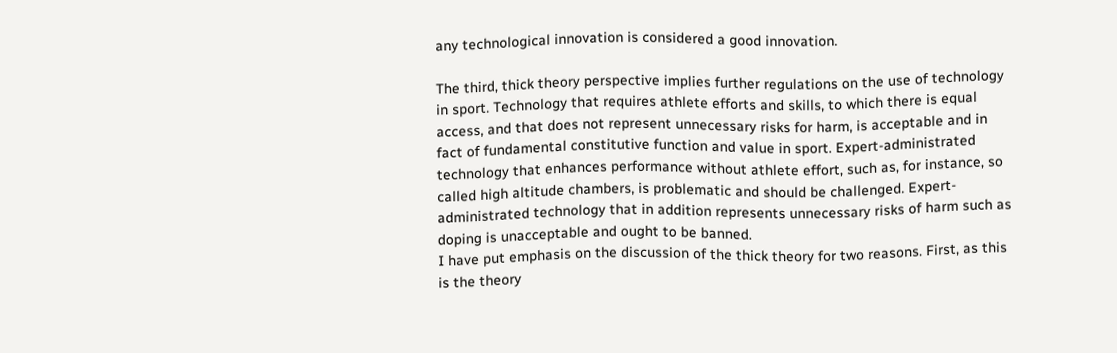any technological innovation is considered a good innovation.

The third, thick theory perspective implies further regulations on the use of technology in sport. Technology that requires athlete efforts and skills, to which there is equal access, and that does not represent unnecessary risks for harm, is acceptable and in fact of fundamental constitutive function and value in sport. Expert-administrated technology that enhances performance without athlete effort, such as, for instance, so called high altitude chambers, is problematic and should be challenged. Expert-administrated technology that in addition represents unnecessary risks of harm such as doping is unacceptable and ought to be banned.
I have put emphasis on the discussion of the thick theory for two reasons. First, as this is the theory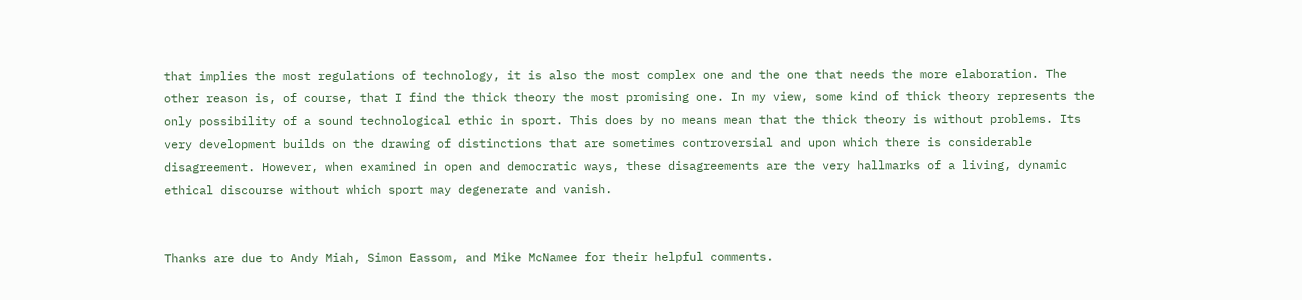that implies the most regulations of technology, it is also the most complex one and the one that needs the more elaboration. The other reason is, of course, that I find the thick theory the most promising one. In my view, some kind of thick theory represents the only possibility of a sound technological ethic in sport. This does by no means mean that the thick theory is without problems. Its very development builds on the drawing of distinctions that are sometimes controversial and upon which there is considerable disagreement. However, when examined in open and democratic ways, these disagreements are the very hallmarks of a living, dynamic ethical discourse without which sport may degenerate and vanish.


Thanks are due to Andy Miah, Simon Eassom, and Mike McNamee for their helpful comments.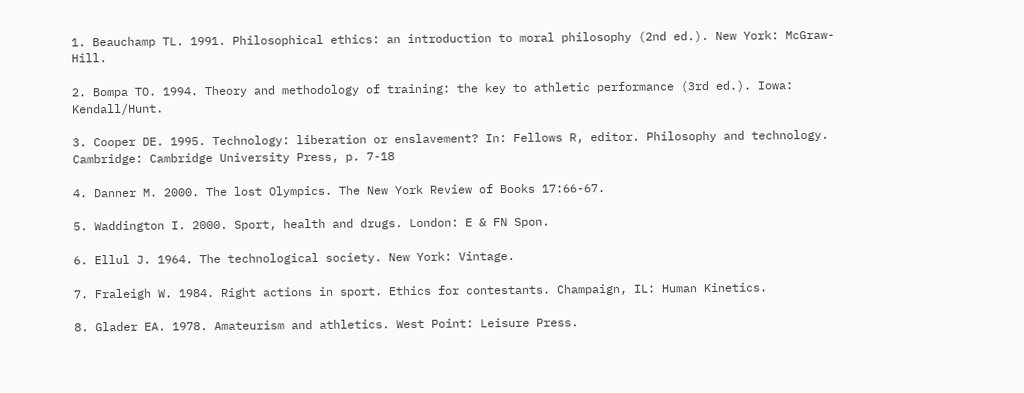1. Beauchamp TL. 1991. Philosophical ethics: an introduction to moral philosophy (2nd ed.). New York: McGraw-Hill.

2. Bompa TO. 1994. Theory and methodology of training: the key to athletic performance (3rd ed.). Iowa: Kendall/Hunt.

3. Cooper DE. 1995. Technology: liberation or enslavement? In: Fellows R, editor. Philosophy and technology. Cambridge: Cambridge University Press, p. 7-18

4. Danner M. 2000. The lost Olympics. The New York Review of Books 17:66-67.

5. Waddington I. 2000. Sport, health and drugs. London: E & FN Spon.

6. Ellul J. 1964. The technological society. New York: Vintage.

7. Fraleigh W. 1984. Right actions in sport. Ethics for contestants. Champaign, IL: Human Kinetics.

8. Glader EA. 1978. Amateurism and athletics. West Point: Leisure Press.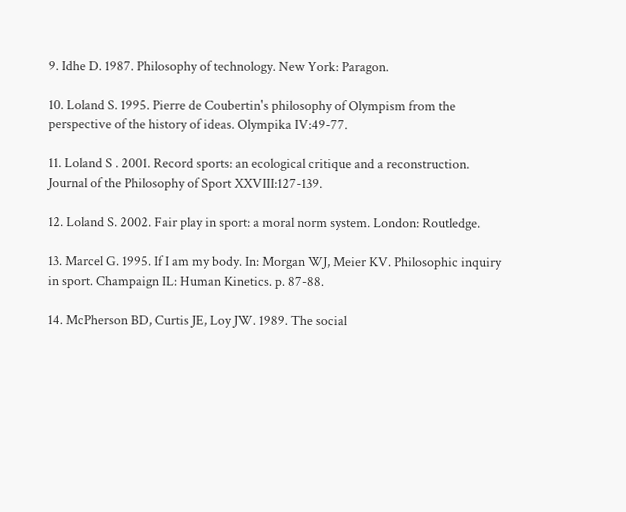9. Idhe D. 1987. Philosophy of technology. New York: Paragon.

10. Loland S. 1995. Pierre de Coubertin's philosophy of Olympism from the perspective of the history of ideas. Olympika IV:49-77.

11. Loland S . 2001. Record sports: an ecological critique and a reconstruction. Journal of the Philosophy of Sport XXVIII:127-139.

12. Loland S. 2002. Fair play in sport: a moral norm system. London: Routledge.

13. Marcel G. 1995. If I am my body. In: Morgan WJ, Meier KV. Philosophic inquiry in sport. Champaign IL: Human Kinetics. p. 87-88.

14. McPherson BD, Curtis JE, Loy JW. 1989. The social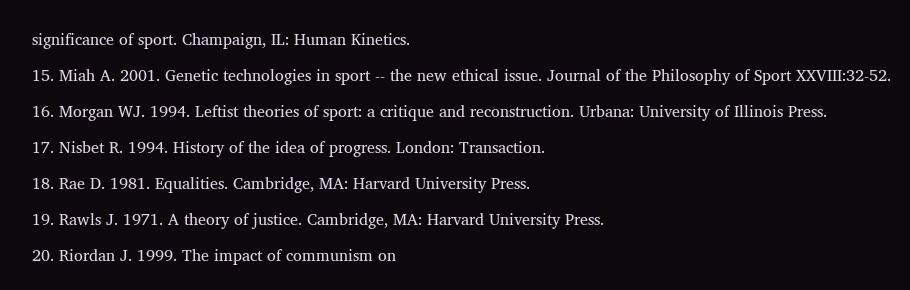significance of sport. Champaign, IL: Human Kinetics.

15. Miah A. 2001. Genetic technologies in sport -- the new ethical issue. Journal of the Philosophy of Sport XXVIII:32-52.

16. Morgan WJ. 1994. Leftist theories of sport: a critique and reconstruction. Urbana: University of Illinois Press.

17. Nisbet R. 1994. History of the idea of progress. London: Transaction.

18. Rae D. 1981. Equalities. Cambridge, MA: Harvard University Press.

19. Rawls J. 1971. A theory of justice. Cambridge, MA: Harvard University Press.

20. Riordan J. 1999. The impact of communism on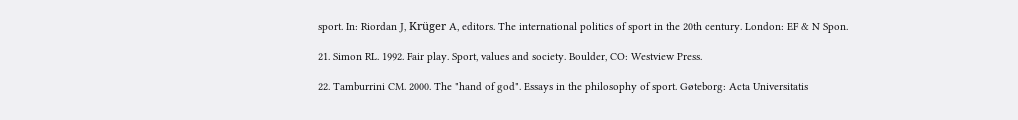sport. In: Riordan J, Krüger A, editors. The international politics of sport in the 20th century. London: EF & N Spon.

21. Simon RL. 1992. Fair play. Sport, values and society. Boulder, CO: Westview Press.

22. Tamburrini CM. 2000. The "hand of god". Essays in the philosophy of sport. Gøteborg: Acta Universitatis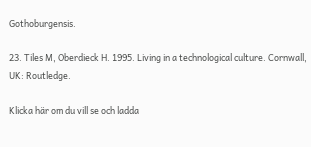Gothoburgensis.

23. Tiles M, Oberdieck H. 1995. Living in a technological culture. Cornwall, UK: Routledge.

Klicka här om du vill se och ladda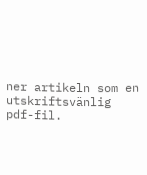ner artikeln som en utskriftsvänlig pdf-fil.